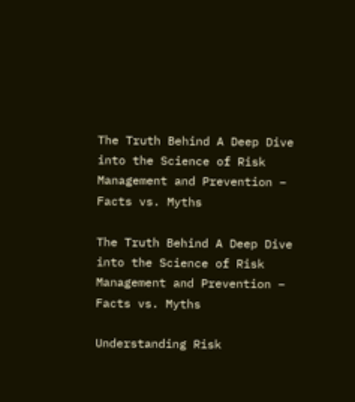The Truth Behind A Deep Dive into the Science of Risk Management and Prevention – Facts vs. Myths

The Truth Behind A Deep Dive into the Science of Risk Management and Prevention – Facts vs. Myths

Understanding Risk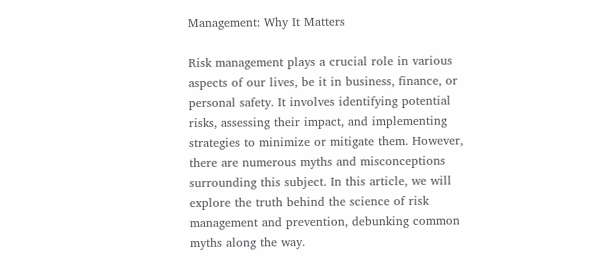Management: Why It Matters

Risk management plays a crucial role in various aspects of our lives, be it in business, finance, or personal safety. It involves identifying potential risks, assessing their impact, and implementing strategies to minimize or mitigate them. However, there are numerous myths and misconceptions surrounding this subject. In this article, we will explore the truth behind the science of risk management and prevention, debunking common myths along the way.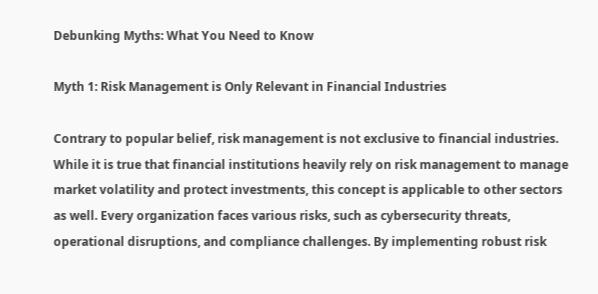Debunking Myths: What You Need to Know

Myth 1: Risk Management is Only Relevant in Financial Industries

Contrary to popular belief, risk management is not exclusive to financial industries. While it is true that financial institutions heavily rely on risk management to manage market volatility and protect investments, this concept is applicable to other sectors as well. Every organization faces various risks, such as cybersecurity threats, operational disruptions, and compliance challenges. By implementing robust risk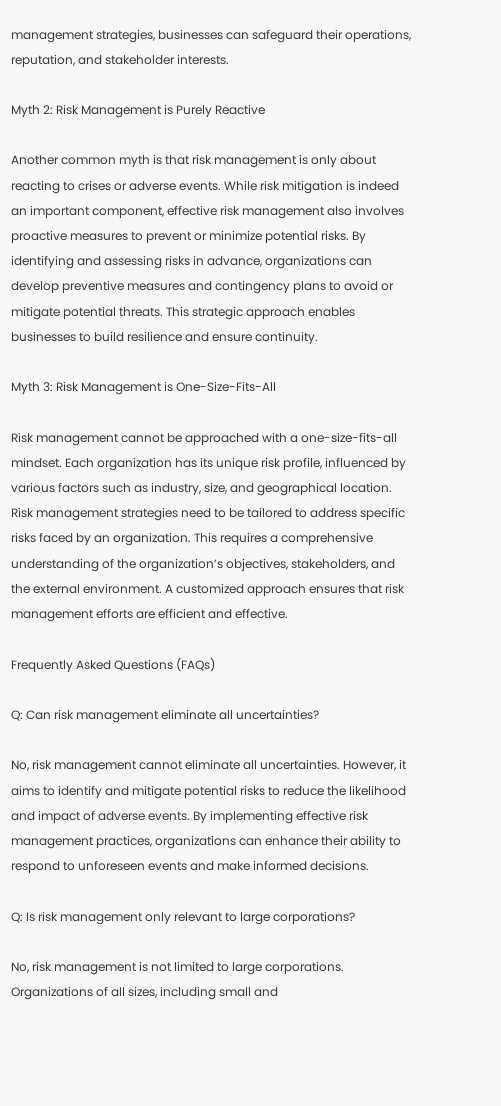management strategies, businesses can safeguard their operations, reputation, and stakeholder interests.

Myth 2: Risk Management is Purely Reactive

Another common myth is that risk management is only about reacting to crises or adverse events. While risk mitigation is indeed an important component, effective risk management also involves proactive measures to prevent or minimize potential risks. By identifying and assessing risks in advance, organizations can develop preventive measures and contingency plans to avoid or mitigate potential threats. This strategic approach enables businesses to build resilience and ensure continuity.

Myth 3: Risk Management is One-Size-Fits-All

Risk management cannot be approached with a one-size-fits-all mindset. Each organization has its unique risk profile, influenced by various factors such as industry, size, and geographical location. Risk management strategies need to be tailored to address specific risks faced by an organization. This requires a comprehensive understanding of the organization’s objectives, stakeholders, and the external environment. A customized approach ensures that risk management efforts are efficient and effective.

Frequently Asked Questions (FAQs)

Q: Can risk management eliminate all uncertainties?

No, risk management cannot eliminate all uncertainties. However, it aims to identify and mitigate potential risks to reduce the likelihood and impact of adverse events. By implementing effective risk management practices, organizations can enhance their ability to respond to unforeseen events and make informed decisions.

Q: Is risk management only relevant to large corporations?

No, risk management is not limited to large corporations. Organizations of all sizes, including small and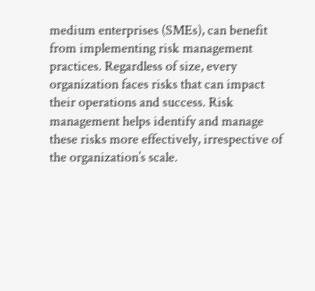medium enterprises (SMEs), can benefit from implementing risk management practices. Regardless of size, every organization faces risks that can impact their operations and success. Risk management helps identify and manage these risks more effectively, irrespective of the organization’s scale.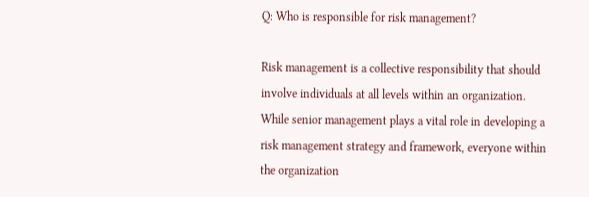Q: Who is responsible for risk management?

Risk management is a collective responsibility that should involve individuals at all levels within an organization. While senior management plays a vital role in developing a risk management strategy and framework, everyone within the organization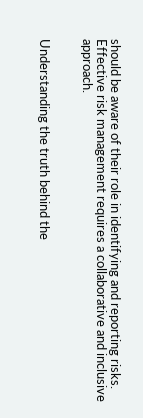should be aware of their role in identifying and reporting risks. Effective risk management requires a collaborative and inclusive approach.


Understanding the truth behind the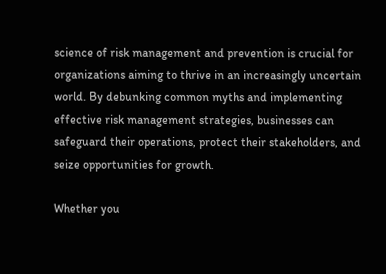science of risk management and prevention is crucial for organizations aiming to thrive in an increasingly uncertain world. By debunking common myths and implementing effective risk management strategies, businesses can safeguard their operations, protect their stakeholders, and seize opportunities for growth.

Whether you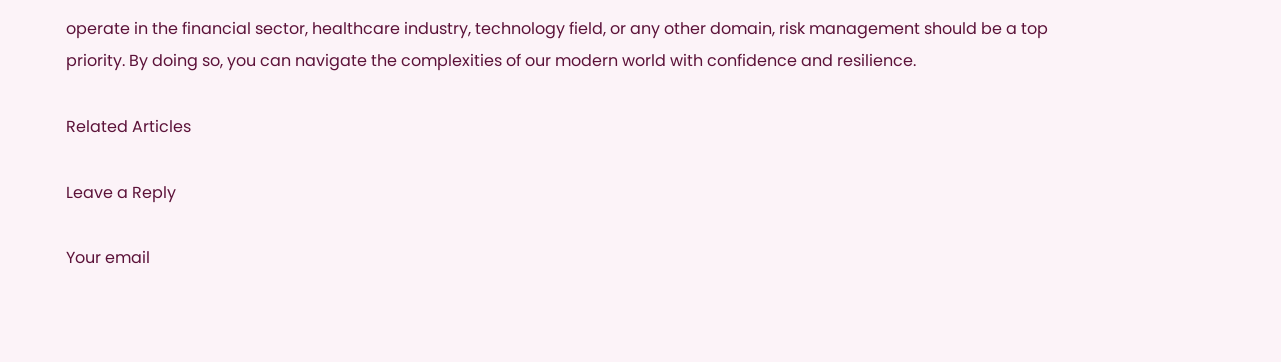operate in the financial sector, healthcare industry, technology field, or any other domain, risk management should be a top priority. By doing so, you can navigate the complexities of our modern world with confidence and resilience.

Related Articles

Leave a Reply

Your email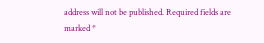address will not be published. Required fields are marked *